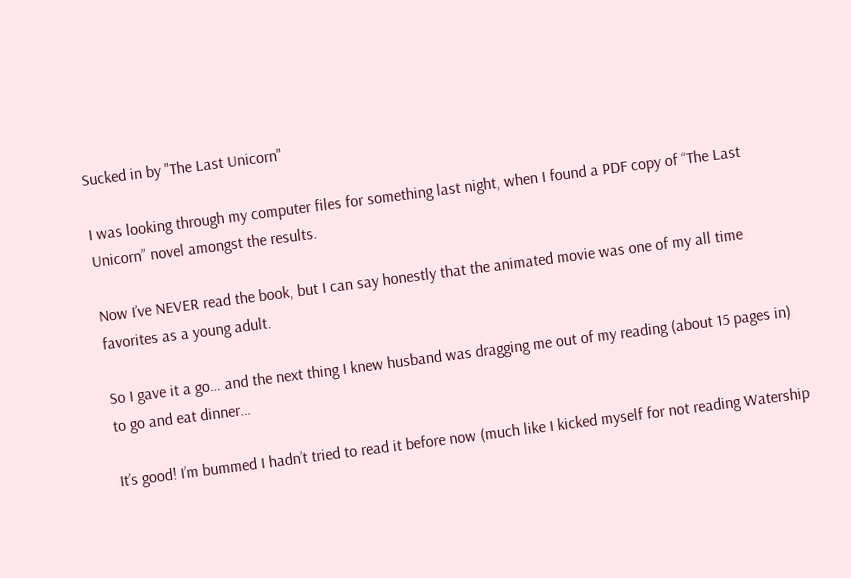Sucked in by "The Last Unicorn"

I was looking through my computer files for something last night, when I found a PDF copy of “The Last Unicorn” novel amongst the results.

Now I’ve NEVER read the book, but I can say honestly that the animated movie was one of my all time favorites as a young adult.

So I gave it a go… and the next thing I knew husband was dragging me out of my reading (about 15 pages in) to go and eat dinner…

It’s good! I’m bummed I hadn’t tried to read it before now (much like I kicked myself for not reading Watership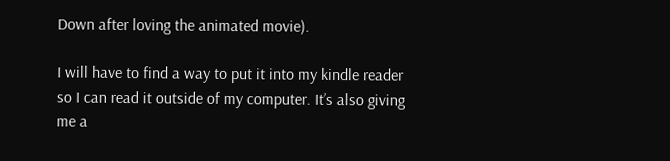Down after loving the animated movie).

I will have to find a way to put it into my kindle reader so I can read it outside of my computer. It’s also giving me a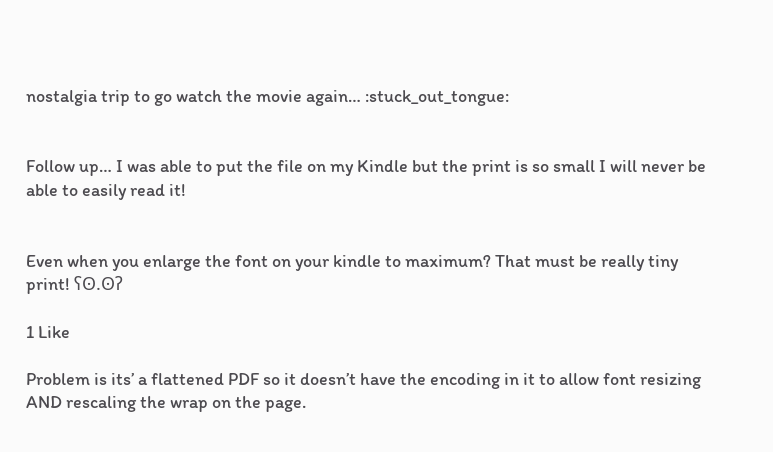nostalgia trip to go watch the movie again… :stuck_out_tongue:


Follow up… I was able to put the file on my Kindle but the print is so small I will never be able to easily read it!


Even when you enlarge the font on your kindle to maximum? That must be really tiny print! ʕʘ.ʘʔ

1 Like

Problem is its’ a flattened PDF so it doesn’t have the encoding in it to allow font resizing AND rescaling the wrap on the page.